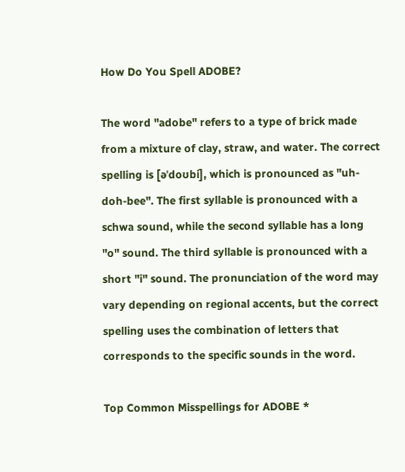How Do You Spell ADOBE?

The word "adobe" refers to a type of brick made from a mixture of clay, straw, and water. The correct spelling is [əˈdoʊbi], which is pronounced as "uh-doh-bee". The first syllable is pronounced with a schwa sound, while the second syllable has a long "o" sound. The third syllable is pronounced with a short "i" sound. The pronunciation of the word may vary depending on regional accents, but the correct spelling uses the combination of letters that corresponds to the specific sounds in the word.

Top Common Misspellings for ADOBE *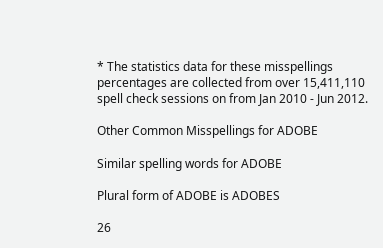* The statistics data for these misspellings percentages are collected from over 15,411,110 spell check sessions on from Jan 2010 - Jun 2012.

Other Common Misspellings for ADOBE

Similar spelling words for ADOBE

Plural form of ADOBE is ADOBES

26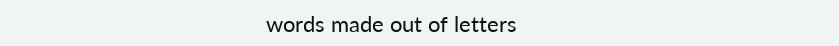words made out of letters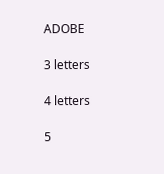ADOBE

3 letters

4 letters

5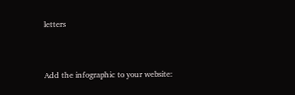letters


Add the infographic to your website: